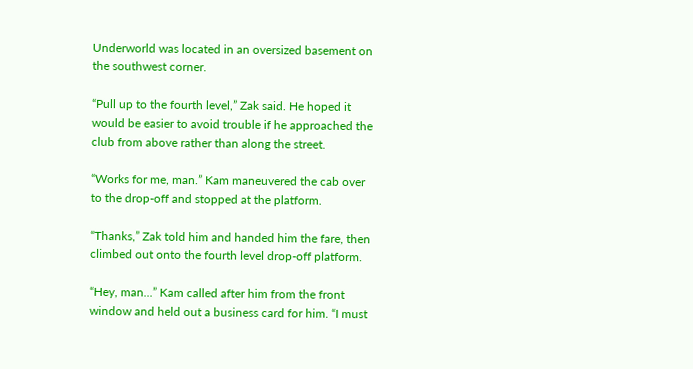Underworld was located in an oversized basement on the southwest corner.

“Pull up to the fourth level,” Zak said. He hoped it would be easier to avoid trouble if he approached the club from above rather than along the street.

“Works for me, man.” Kam maneuvered the cab over to the drop-off and stopped at the platform.

“Thanks,” Zak told him and handed him the fare, then climbed out onto the fourth level drop-off platform.

“Hey, man...” Kam called after him from the front window and held out a business card for him. “I must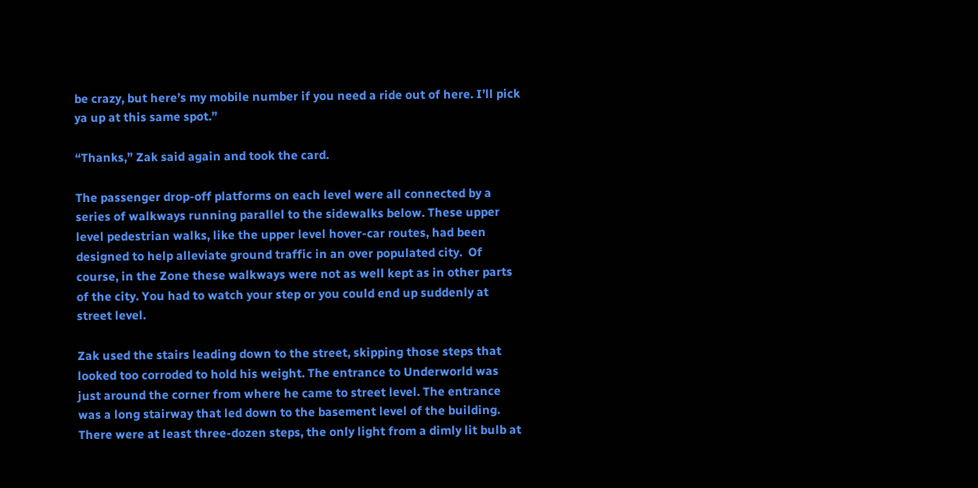be crazy, but here’s my mobile number if you need a ride out of here. I’ll pick ya up at this same spot.”

“Thanks,” Zak said again and took the card.

The passenger drop-off platforms on each level were all connected by a series of walkways running parallel to the sidewalks below. These upper level pedestrian walks, like the upper level hover-car routes, had been designed to help alleviate ground traffic in an over populated city.  Of course, in the Zone these walkways were not as well kept as in other parts of the city. You had to watch your step or you could end up suddenly at street level.

Zak used the stairs leading down to the street, skipping those steps that looked too corroded to hold his weight. The entrance to Underworld was just around the corner from where he came to street level. The entrance was a long stairway that led down to the basement level of the building. There were at least three-dozen steps, the only light from a dimly lit bulb at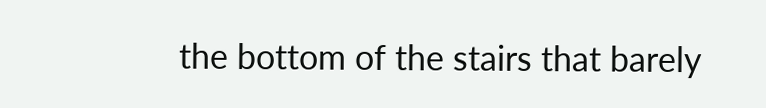the bottom of the stairs that barely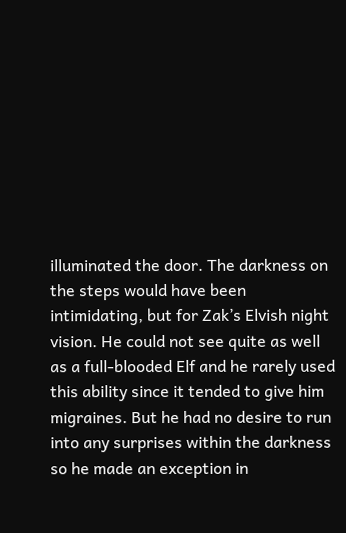illuminated the door. The darkness on the steps would have been intimidating, but for Zak’s Elvish night vision. He could not see quite as well as a full-blooded Elf and he rarely used this ability since it tended to give him migraines. But he had no desire to run into any surprises within the darkness so he made an exception in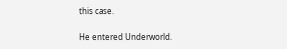this case.

He entered Underworld.